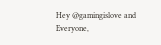Hey @gamingislove and Everyone,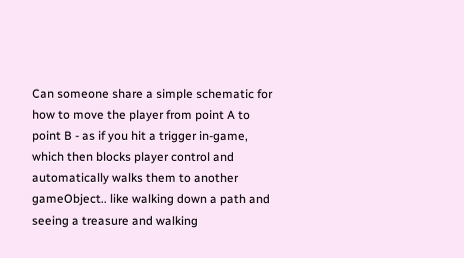Can someone share a simple schematic for how to move the player from point A to point B - as if you hit a trigger in-game, which then blocks player control and automatically walks them to another gameObject.. like walking down a path and seeing a treasure and walking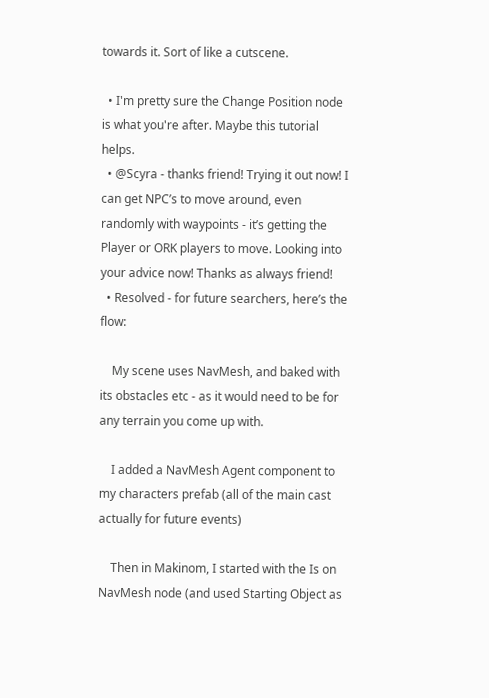towards it. Sort of like a cutscene.

  • I'm pretty sure the Change Position node is what you're after. Maybe this tutorial helps.
  • @Scyra - thanks friend! Trying it out now! I can get NPC’s to move around, even randomly with waypoints - it’s getting the Player or ORK players to move. Looking into your advice now! Thanks as always friend!
  • Resolved - for future searchers, here’s the flow:

    My scene uses NavMesh, and baked with its obstacles etc - as it would need to be for any terrain you come up with.

    I added a NavMesh Agent component to my characters prefab (all of the main cast actually for future events)

    Then in Makinom, I started with the Is on NavMesh node (and used Starting Object as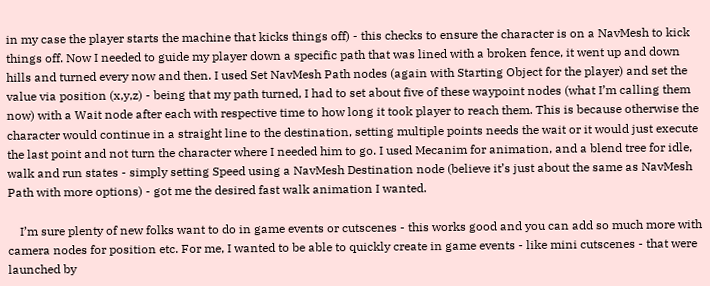in my case the player starts the machine that kicks things off) - this checks to ensure the character is on a NavMesh to kick things off. Now I needed to guide my player down a specific path that was lined with a broken fence, it went up and down hills and turned every now and then. I used Set NavMesh Path nodes (again with Starting Object for the player) and set the value via position (x,y,z) - being that my path turned, I had to set about five of these waypoint nodes (what I’m calling them now) with a Wait node after each with respective time to how long it took player to reach them. This is because otherwise the character would continue in a straight line to the destination, setting multiple points needs the wait or it would just execute the last point and not turn the character where I needed him to go. I used Mecanim for animation, and a blend tree for idle, walk and run states - simply setting Speed using a NavMesh Destination node (believe it’s just about the same as NavMesh Path with more options) - got me the desired fast walk animation I wanted.

    I’m sure plenty of new folks want to do in game events or cutscenes - this works good and you can add so much more with camera nodes for position etc. For me, I wanted to be able to quickly create in game events - like mini cutscenes - that were launched by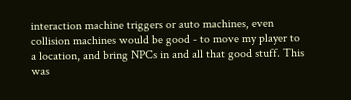interaction machine triggers or auto machines, even collision machines would be good - to move my player to a location, and bring NPCs in and all that good stuff. This was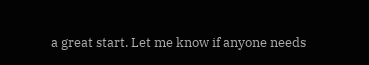a great start. Let me know if anyone needs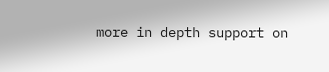more in depth support on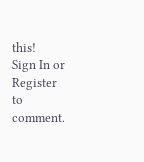this!
Sign In or Register to comment.